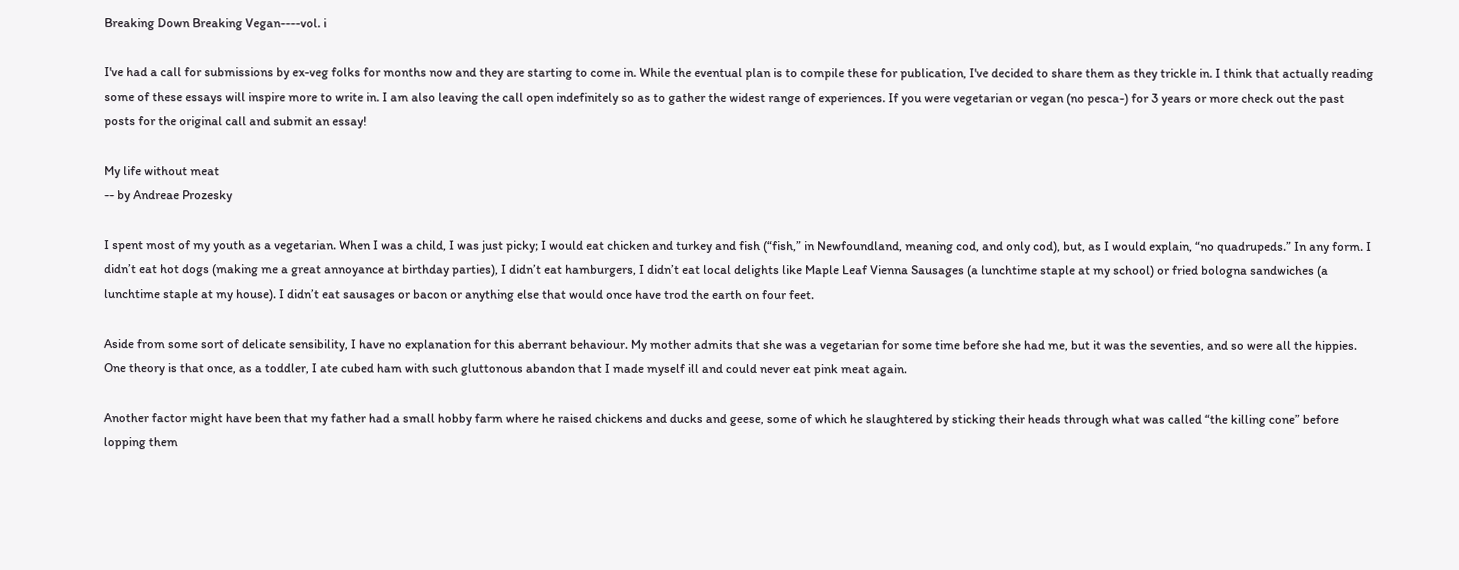Breaking Down Breaking Vegan----vol. i

I've had a call for submissions by ex-veg folks for months now and they are starting to come in. While the eventual plan is to compile these for publication, I've decided to share them as they trickle in. I think that actually reading some of these essays will inspire more to write in. I am also leaving the call open indefinitely so as to gather the widest range of experiences. If you were vegetarian or vegan (no pesca-) for 3 years or more check out the past posts for the original call and submit an essay!

My life without meat
-- by Andreae Prozesky

I spent most of my youth as a vegetarian. When I was a child, I was just picky; I would eat chicken and turkey and fish (“fish,” in Newfoundland, meaning cod, and only cod), but, as I would explain, “no quadrupeds.” In any form. I didn’t eat hot dogs (making me a great annoyance at birthday parties), I didn’t eat hamburgers, I didn’t eat local delights like Maple Leaf Vienna Sausages (a lunchtime staple at my school) or fried bologna sandwiches (a lunchtime staple at my house). I didn’t eat sausages or bacon or anything else that would once have trod the earth on four feet.

Aside from some sort of delicate sensibility, I have no explanation for this aberrant behaviour. My mother admits that she was a vegetarian for some time before she had me, but it was the seventies, and so were all the hippies. One theory is that once, as a toddler, I ate cubed ham with such gluttonous abandon that I made myself ill and could never eat pink meat again.

Another factor might have been that my father had a small hobby farm where he raised chickens and ducks and geese, some of which he slaughtered by sticking their heads through what was called “the killing cone” before lopping them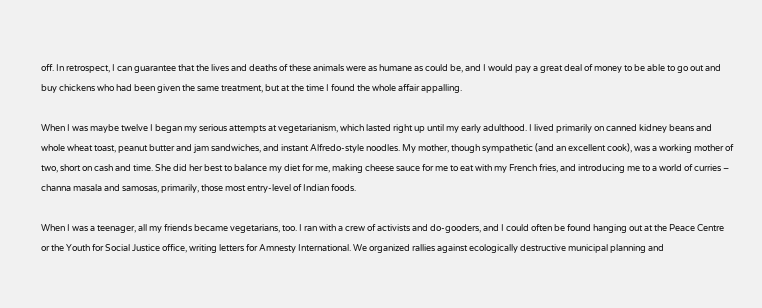off. In retrospect, I can guarantee that the lives and deaths of these animals were as humane as could be, and I would pay a great deal of money to be able to go out and buy chickens who had been given the same treatment, but at the time I found the whole affair appalling.

When I was maybe twelve I began my serious attempts at vegetarianism, which lasted right up until my early adulthood. I lived primarily on canned kidney beans and whole wheat toast, peanut butter and jam sandwiches, and instant Alfredo-style noodles. My mother, though sympathetic (and an excellent cook), was a working mother of two, short on cash and time. She did her best to balance my diet for me, making cheese sauce for me to eat with my French fries, and introducing me to a world of curries – channa masala and samosas, primarily, those most entry-level of Indian foods.

When I was a teenager, all my friends became vegetarians, too. I ran with a crew of activists and do-gooders, and I could often be found hanging out at the Peace Centre or the Youth for Social Justice office, writing letters for Amnesty International. We organized rallies against ecologically destructive municipal planning and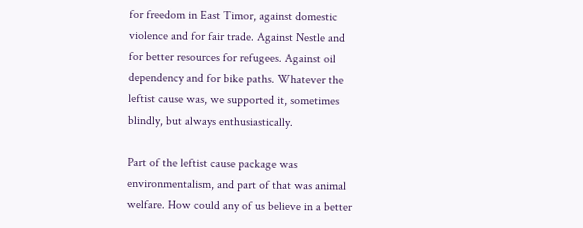for freedom in East Timor, against domestic violence and for fair trade. Against Nestle and for better resources for refugees. Against oil dependency and for bike paths. Whatever the leftist cause was, we supported it, sometimes blindly, but always enthusiastically.

Part of the leftist cause package was environmentalism, and part of that was animal welfare. How could any of us believe in a better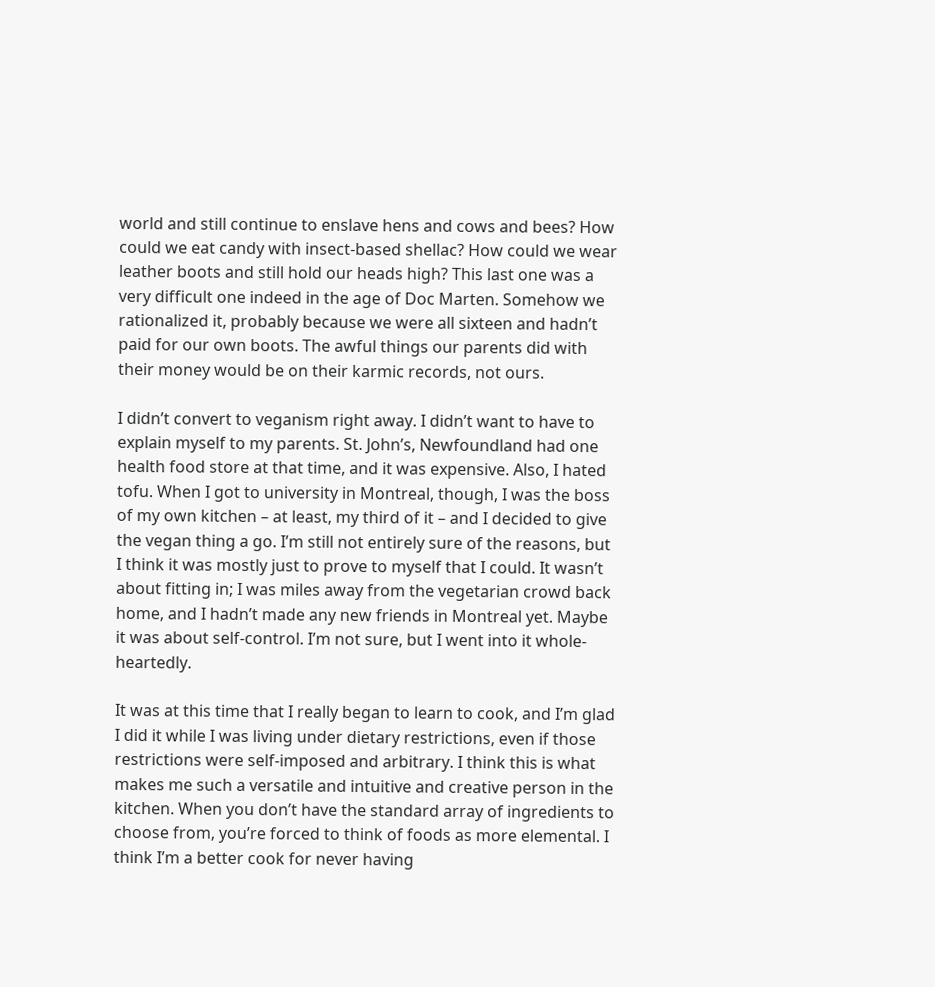world and still continue to enslave hens and cows and bees? How could we eat candy with insect-based shellac? How could we wear leather boots and still hold our heads high? This last one was a very difficult one indeed in the age of Doc Marten. Somehow we rationalized it, probably because we were all sixteen and hadn’t paid for our own boots. The awful things our parents did with their money would be on their karmic records, not ours.

I didn’t convert to veganism right away. I didn’t want to have to explain myself to my parents. St. John’s, Newfoundland had one health food store at that time, and it was expensive. Also, I hated tofu. When I got to university in Montreal, though, I was the boss of my own kitchen – at least, my third of it – and I decided to give the vegan thing a go. I’m still not entirely sure of the reasons, but I think it was mostly just to prove to myself that I could. It wasn’t about fitting in; I was miles away from the vegetarian crowd back home, and I hadn’t made any new friends in Montreal yet. Maybe it was about self-control. I’m not sure, but I went into it whole-heartedly.

It was at this time that I really began to learn to cook, and I’m glad I did it while I was living under dietary restrictions, even if those restrictions were self-imposed and arbitrary. I think this is what makes me such a versatile and intuitive and creative person in the kitchen. When you don’t have the standard array of ingredients to choose from, you’re forced to think of foods as more elemental. I think I’m a better cook for never having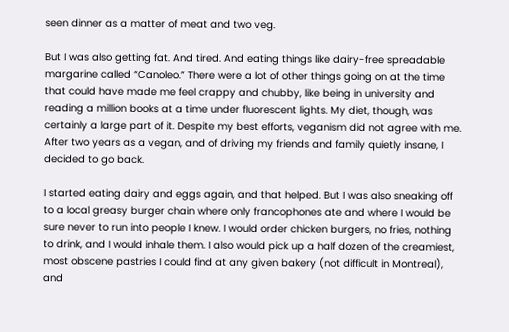seen dinner as a matter of meat and two veg.

But I was also getting fat. And tired. And eating things like dairy-free spreadable margarine called “Canoleo.” There were a lot of other things going on at the time that could have made me feel crappy and chubby, like being in university and reading a million books at a time under fluorescent lights. My diet, though, was certainly a large part of it. Despite my best efforts, veganism did not agree with me. After two years as a vegan, and of driving my friends and family quietly insane, I decided to go back.

I started eating dairy and eggs again, and that helped. But I was also sneaking off to a local greasy burger chain where only francophones ate and where I would be sure never to run into people I knew. I would order chicken burgers, no fries, nothing to drink, and I would inhale them. I also would pick up a half dozen of the creamiest, most obscene pastries I could find at any given bakery (not difficult in Montreal), and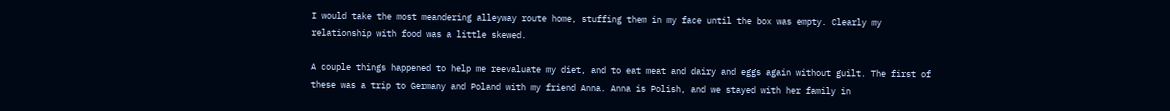I would take the most meandering alleyway route home, stuffing them in my face until the box was empty. Clearly my relationship with food was a little skewed.

A couple things happened to help me reevaluate my diet, and to eat meat and dairy and eggs again without guilt. The first of these was a trip to Germany and Poland with my friend Anna. Anna is Polish, and we stayed with her family in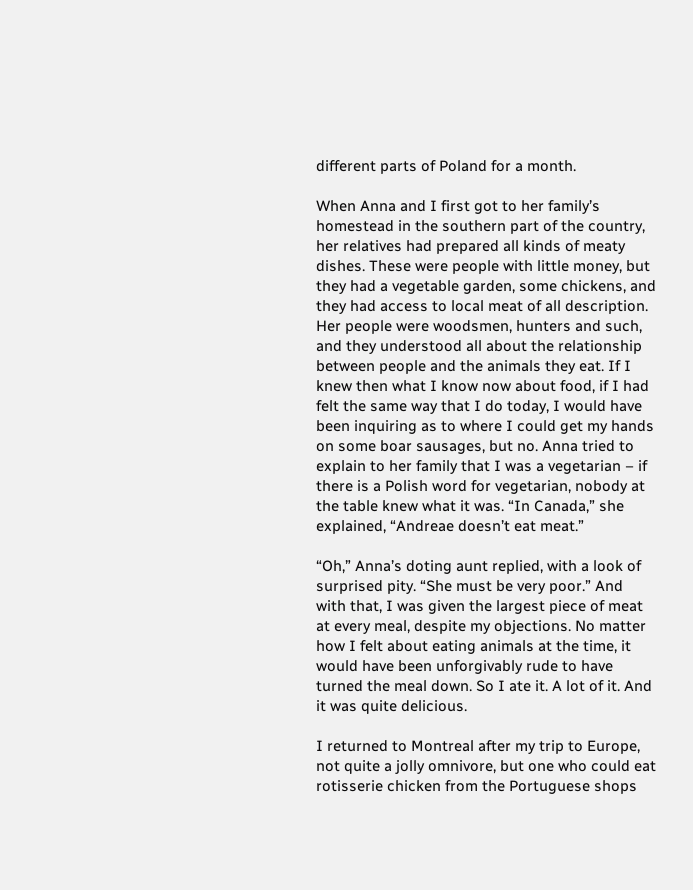different parts of Poland for a month.

When Anna and I first got to her family’s homestead in the southern part of the country, her relatives had prepared all kinds of meaty dishes. These were people with little money, but they had a vegetable garden, some chickens, and they had access to local meat of all description. Her people were woodsmen, hunters and such, and they understood all about the relationship between people and the animals they eat. If I knew then what I know now about food, if I had felt the same way that I do today, I would have been inquiring as to where I could get my hands on some boar sausages, but no. Anna tried to explain to her family that I was a vegetarian – if there is a Polish word for vegetarian, nobody at the table knew what it was. “In Canada,” she explained, “Andreae doesn’t eat meat.”

“Oh,” Anna’s doting aunt replied, with a look of surprised pity. “She must be very poor.” And with that, I was given the largest piece of meat at every meal, despite my objections. No matter how I felt about eating animals at the time, it would have been unforgivably rude to have turned the meal down. So I ate it. A lot of it. And it was quite delicious.

I returned to Montreal after my trip to Europe, not quite a jolly omnivore, but one who could eat rotisserie chicken from the Portuguese shops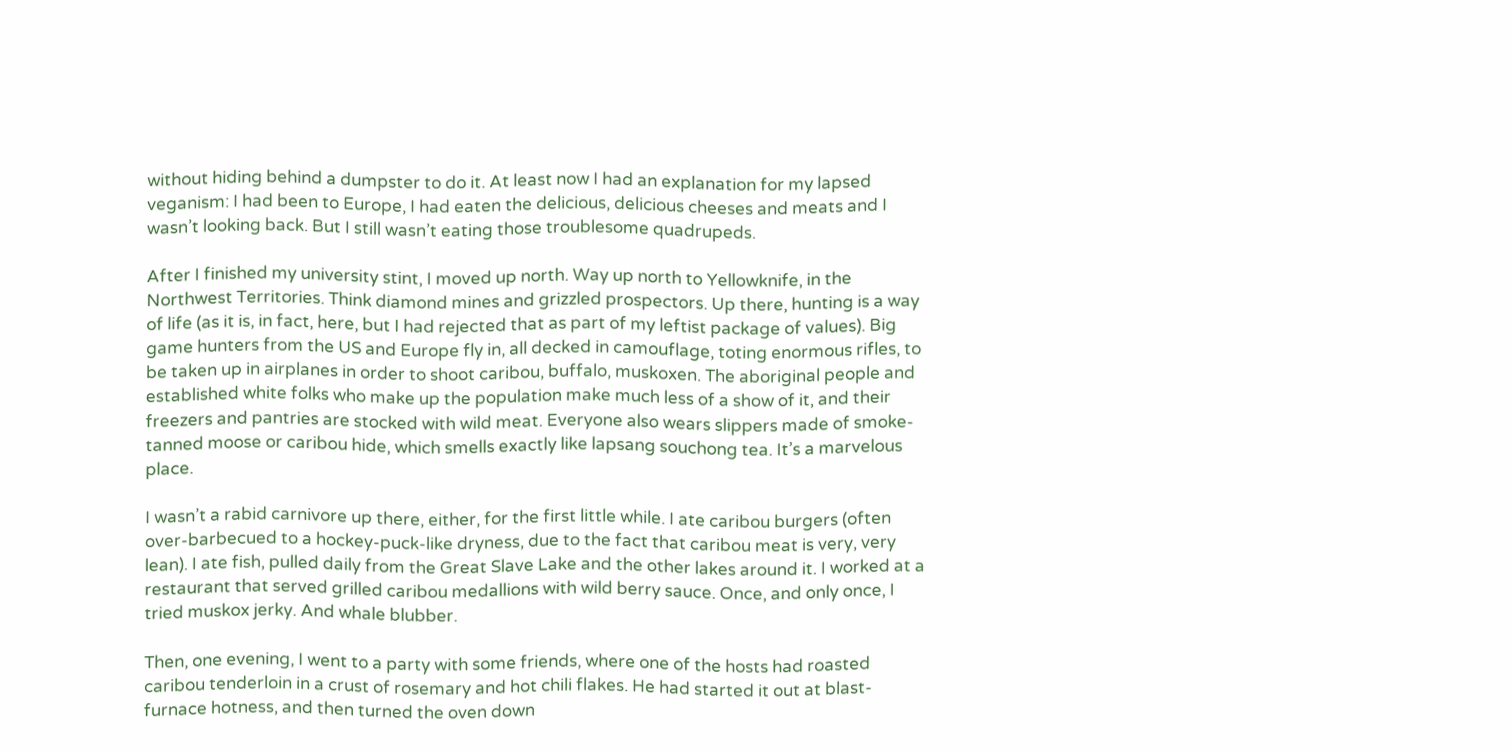without hiding behind a dumpster to do it. At least now I had an explanation for my lapsed veganism: I had been to Europe, I had eaten the delicious, delicious cheeses and meats and I wasn’t looking back. But I still wasn’t eating those troublesome quadrupeds.

After I finished my university stint, I moved up north. Way up north to Yellowknife, in the Northwest Territories. Think diamond mines and grizzled prospectors. Up there, hunting is a way of life (as it is, in fact, here, but I had rejected that as part of my leftist package of values). Big game hunters from the US and Europe fly in, all decked in camouflage, toting enormous rifles, to be taken up in airplanes in order to shoot caribou, buffalo, muskoxen. The aboriginal people and established white folks who make up the population make much less of a show of it, and their freezers and pantries are stocked with wild meat. Everyone also wears slippers made of smoke-tanned moose or caribou hide, which smells exactly like lapsang souchong tea. It’s a marvelous place.

I wasn’t a rabid carnivore up there, either, for the first little while. I ate caribou burgers (often over-barbecued to a hockey-puck-like dryness, due to the fact that caribou meat is very, very lean). I ate fish, pulled daily from the Great Slave Lake and the other lakes around it. I worked at a restaurant that served grilled caribou medallions with wild berry sauce. Once, and only once, I tried muskox jerky. And whale blubber.

Then, one evening, I went to a party with some friends, where one of the hosts had roasted caribou tenderloin in a crust of rosemary and hot chili flakes. He had started it out at blast-furnace hotness, and then turned the oven down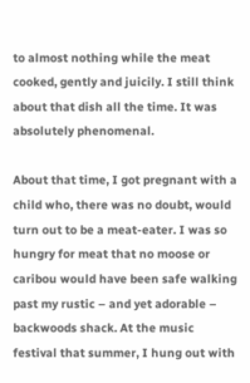to almost nothing while the meat cooked, gently and juicily. I still think about that dish all the time. It was absolutely phenomenal.

About that time, I got pregnant with a child who, there was no doubt, would turn out to be a meat-eater. I was so hungry for meat that no moose or caribou would have been safe walking past my rustic – and yet adorable – backwoods shack. At the music festival that summer, I hung out with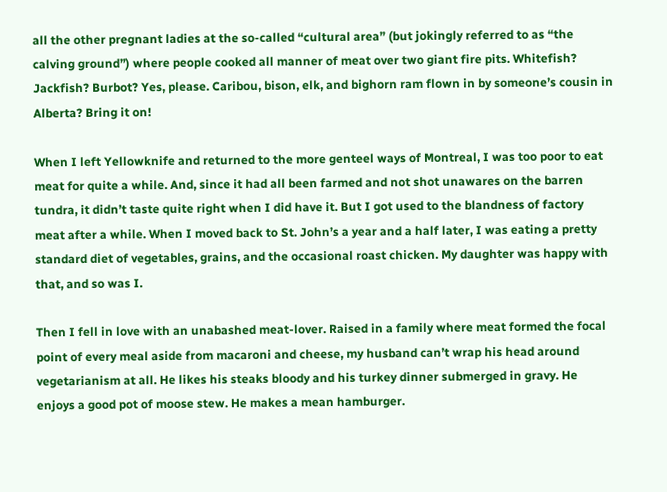all the other pregnant ladies at the so-called “cultural area” (but jokingly referred to as “the calving ground”) where people cooked all manner of meat over two giant fire pits. Whitefish? Jackfish? Burbot? Yes, please. Caribou, bison, elk, and bighorn ram flown in by someone’s cousin in Alberta? Bring it on!

When I left Yellowknife and returned to the more genteel ways of Montreal, I was too poor to eat meat for quite a while. And, since it had all been farmed and not shot unawares on the barren tundra, it didn’t taste quite right when I did have it. But I got used to the blandness of factory meat after a while. When I moved back to St. John’s a year and a half later, I was eating a pretty standard diet of vegetables, grains, and the occasional roast chicken. My daughter was happy with that, and so was I.

Then I fell in love with an unabashed meat-lover. Raised in a family where meat formed the focal point of every meal aside from macaroni and cheese, my husband can’t wrap his head around vegetarianism at all. He likes his steaks bloody and his turkey dinner submerged in gravy. He enjoys a good pot of moose stew. He makes a mean hamburger.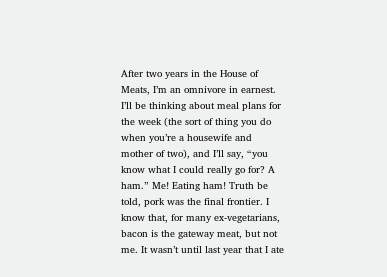After two years in the House of Meats, I’m an omnivore in earnest. I’ll be thinking about meal plans for the week (the sort of thing you do when you’re a housewife and mother of two), and I’ll say, “you know what I could really go for? A ham.” Me! Eating ham! Truth be told, pork was the final frontier. I know that, for many ex-vegetarians, bacon is the gateway meat, but not me. It wasn’t until last year that I ate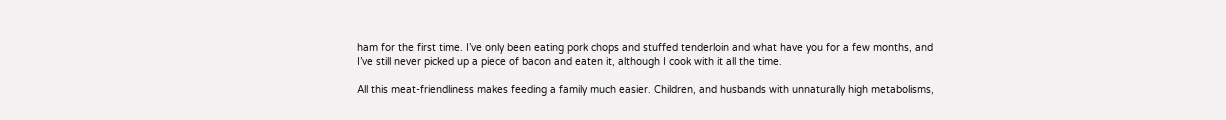ham for the first time. I’ve only been eating pork chops and stuffed tenderloin and what have you for a few months, and I’ve still never picked up a piece of bacon and eaten it, although I cook with it all the time.

All this meat-friendliness makes feeding a family much easier. Children, and husbands with unnaturally high metabolisms,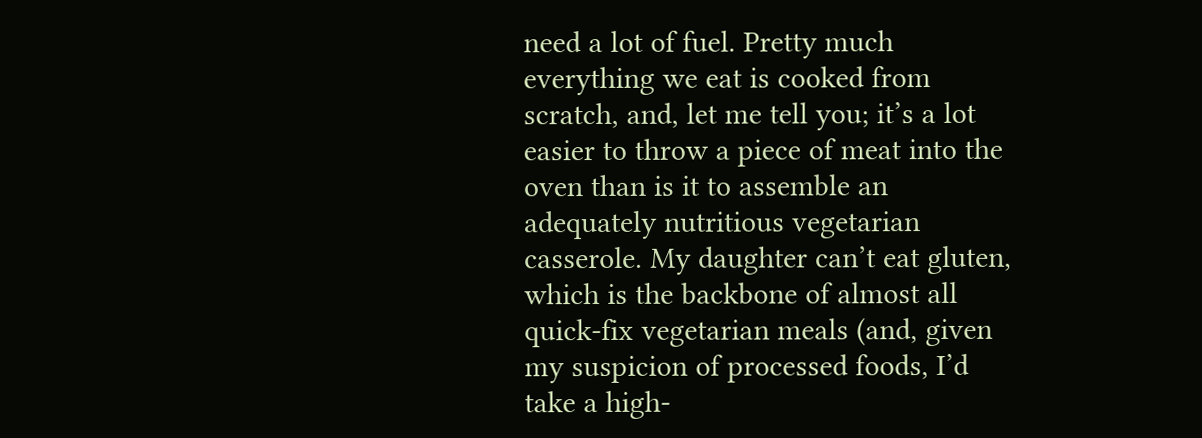need a lot of fuel. Pretty much everything we eat is cooked from scratch, and, let me tell you; it’s a lot easier to throw a piece of meat into the oven than is it to assemble an adequately nutritious vegetarian casserole. My daughter can’t eat gluten, which is the backbone of almost all quick-fix vegetarian meals (and, given my suspicion of processed foods, I’d take a high-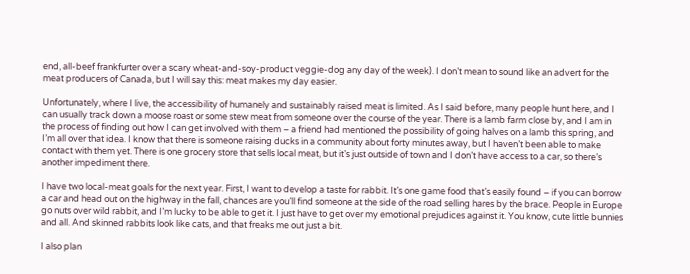end, all-beef frankfurter over a scary wheat-and-soy-product veggie-dog any day of the week). I don’t mean to sound like an advert for the meat producers of Canada, but I will say this: meat makes my day easier.

Unfortunately, where I live, the accessibility of humanely and sustainably raised meat is limited. As I said before, many people hunt here, and I can usually track down a moose roast or some stew meat from someone over the course of the year. There is a lamb farm close by, and I am in the process of finding out how I can get involved with them – a friend had mentioned the possibility of going halves on a lamb this spring, and I’m all over that idea. I know that there is someone raising ducks in a community about forty minutes away, but I haven’t been able to make contact with them yet. There is one grocery store that sells local meat, but it’s just outside of town and I don’t have access to a car, so there’s another impediment there.

I have two local-meat goals for the next year. First, I want to develop a taste for rabbit. It’s one game food that’s easily found – if you can borrow a car and head out on the highway in the fall, chances are you’ll find someone at the side of the road selling hares by the brace. People in Europe go nuts over wild rabbit, and I’m lucky to be able to get it. I just have to get over my emotional prejudices against it. You know, cute little bunnies and all. And skinned rabbits look like cats, and that freaks me out just a bit.

I also plan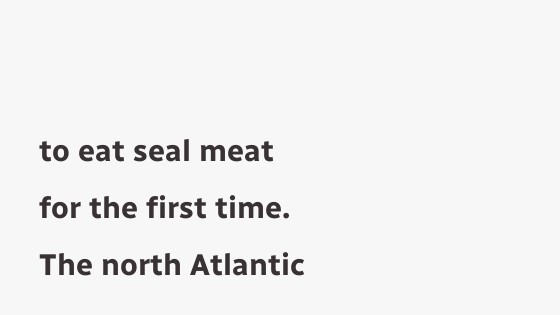to eat seal meat for the first time. The north Atlantic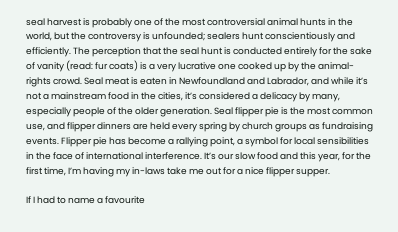seal harvest is probably one of the most controversial animal hunts in the world, but the controversy is unfounded; sealers hunt conscientiously and efficiently. The perception that the seal hunt is conducted entirely for the sake of vanity (read: fur coats) is a very lucrative one cooked up by the animal-rights crowd. Seal meat is eaten in Newfoundland and Labrador, and while it’s not a mainstream food in the cities, it’s considered a delicacy by many, especially people of the older generation. Seal flipper pie is the most common use, and flipper dinners are held every spring by church groups as fundraising events. Flipper pie has become a rallying point, a symbol for local sensibilities in the face of international interference. It’s our slow food and this year, for the first time, I’m having my in-laws take me out for a nice flipper supper.

If I had to name a favourite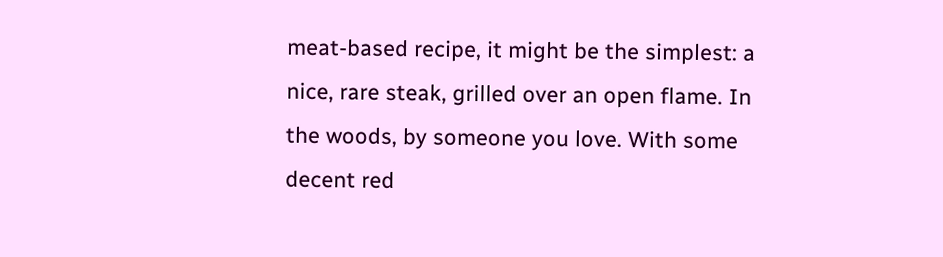meat-based recipe, it might be the simplest: a nice, rare steak, grilled over an open flame. In the woods, by someone you love. With some decent red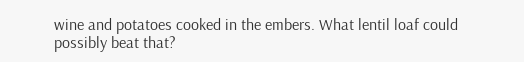wine and potatoes cooked in the embers. What lentil loaf could possibly beat that?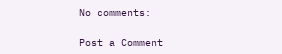No comments:

Post a Comment